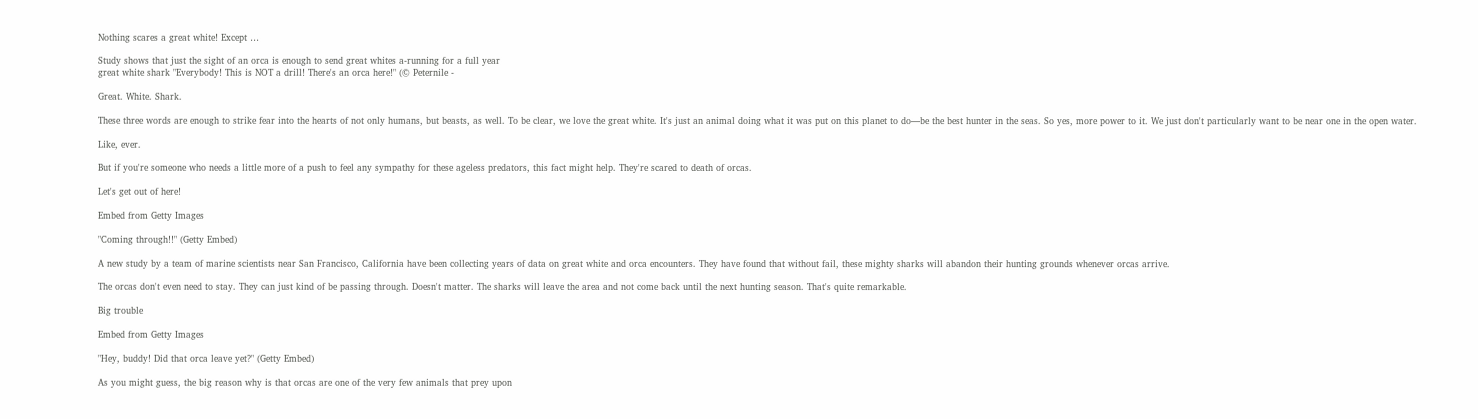Nothing scares a great white! Except …

Study shows that just the sight of an orca is enough to send great whites a-running for a full year
great white shark "Everybody! This is NOT a drill! There's an orca here!" (© Peternile -

Great. White. Shark.

These three words are enough to strike fear into the hearts of not only humans, but beasts, as well. To be clear, we love the great white. It's just an animal doing what it was put on this planet to do—be the best hunter in the seas. So yes, more power to it. We just don't particularly want to be near one in the open water.

Like, ever.

But if you're someone who needs a little more of a push to feel any sympathy for these ageless predators, this fact might help. They're scared to death of orcas.

Let's get out of here!

Embed from Getty Images

"Coming through!!" (Getty Embed)

A new study by a team of marine scientists near San Francisco, California have been collecting years of data on great white and orca encounters. They have found that without fail, these mighty sharks will abandon their hunting grounds whenever orcas arrive.

The orcas don't even need to stay. They can just kind of be passing through. Doesn't matter. The sharks will leave the area and not come back until the next hunting season. That's quite remarkable.

Big trouble

Embed from Getty Images

"Hey, buddy! Did that orca leave yet?" (Getty Embed)

As you might guess, the big reason why is that orcas are one of the very few animals that prey upon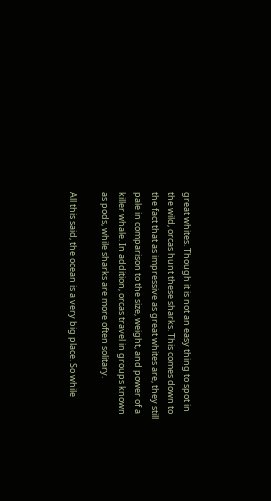great whites. Though it is not an easy thing to spot in the wild, orcas hunt these sharks. This comes down to the fact that as impressive as great whites are, they still pale in comparison to the size, weight, and power of a killer whale. In addition, orcas travel in groups known as pods, while sharks are more often solitary.

All this said, the ocean is a very big place. So while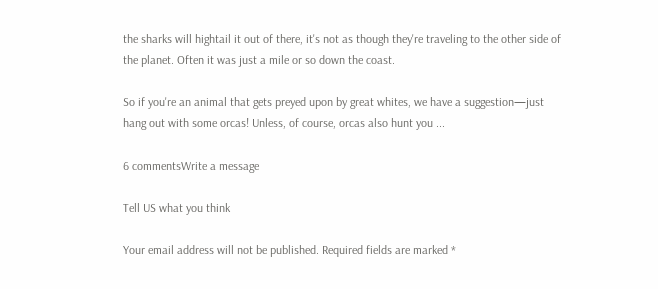the sharks will hightail it out of there, it's not as though they're traveling to the other side of the planet. Often it was just a mile or so down the coast.

So if you're an animal that gets preyed upon by great whites, we have a suggestion—just hang out with some orcas! Unless, of course, orcas also hunt you ...

6 commentsWrite a message

Tell US what you think

Your email address will not be published. Required fields are marked *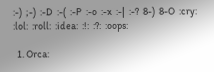:-)  ;-)  :-D  :-(  :-P  :-o  :-x  :-|  :-?  8-)  8-O  :cry:  :lol:  :roll:  :idea:  :!:  :?:  :oops:

  1. Orca: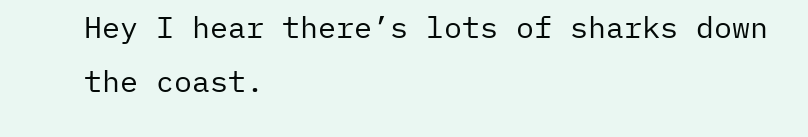Hey I hear there’s lots of sharks down the coast.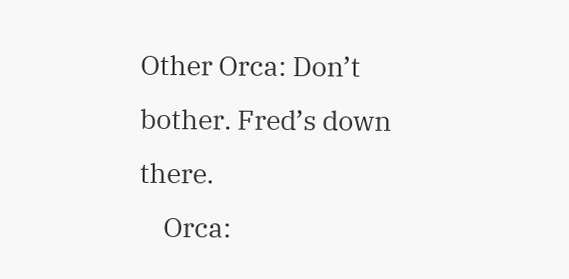Other Orca: Don’t bother. Fred’s down there.
    Orca: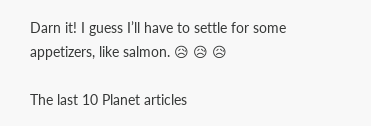Darn it! I guess I’ll have to settle for some appetizers, like salmon. 😥 😥 😥

The last 10 Planet articles